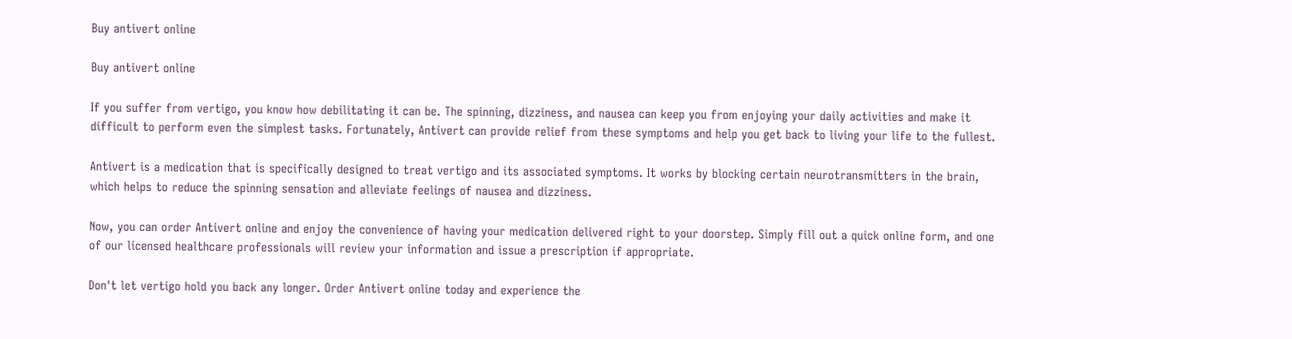Buy antivert online

Buy antivert online

If you suffer from vertigo, you know how debilitating it can be. The spinning, dizziness, and nausea can keep you from enjoying your daily activities and make it difficult to perform even the simplest tasks. Fortunately, Antivert can provide relief from these symptoms and help you get back to living your life to the fullest.

Antivert is a medication that is specifically designed to treat vertigo and its associated symptoms. It works by blocking certain neurotransmitters in the brain, which helps to reduce the spinning sensation and alleviate feelings of nausea and dizziness.

Now, you can order Antivert online and enjoy the convenience of having your medication delivered right to your doorstep. Simply fill out a quick online form, and one of our licensed healthcare professionals will review your information and issue a prescription if appropriate.

Don't let vertigo hold you back any longer. Order Antivert online today and experience the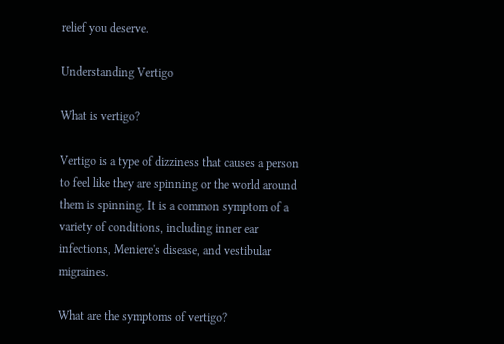relief you deserve.

Understanding Vertigo

What is vertigo?

Vertigo is a type of dizziness that causes a person to feel like they are spinning or the world around them is spinning. It is a common symptom of a variety of conditions, including inner ear infections, Meniere's disease, and vestibular migraines.

What are the symptoms of vertigo?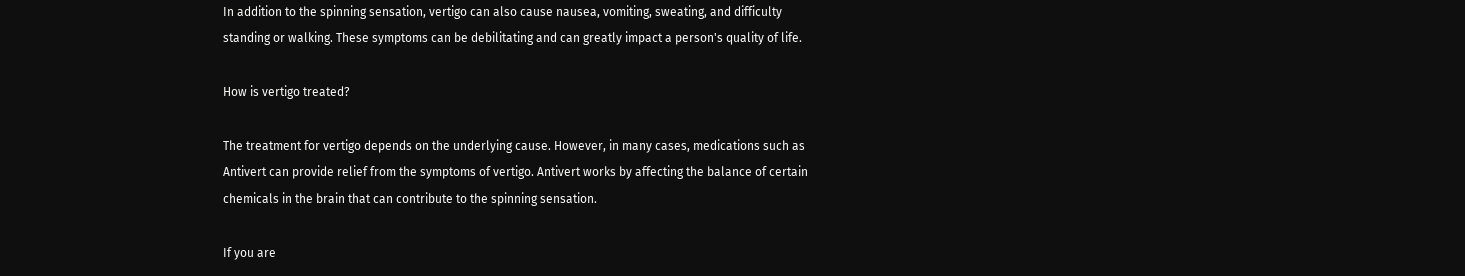In addition to the spinning sensation, vertigo can also cause nausea, vomiting, sweating, and difficulty standing or walking. These symptoms can be debilitating and can greatly impact a person's quality of life.

How is vertigo treated?

The treatment for vertigo depends on the underlying cause. However, in many cases, medications such as Antivert can provide relief from the symptoms of vertigo. Antivert works by affecting the balance of certain chemicals in the brain that can contribute to the spinning sensation.

If you are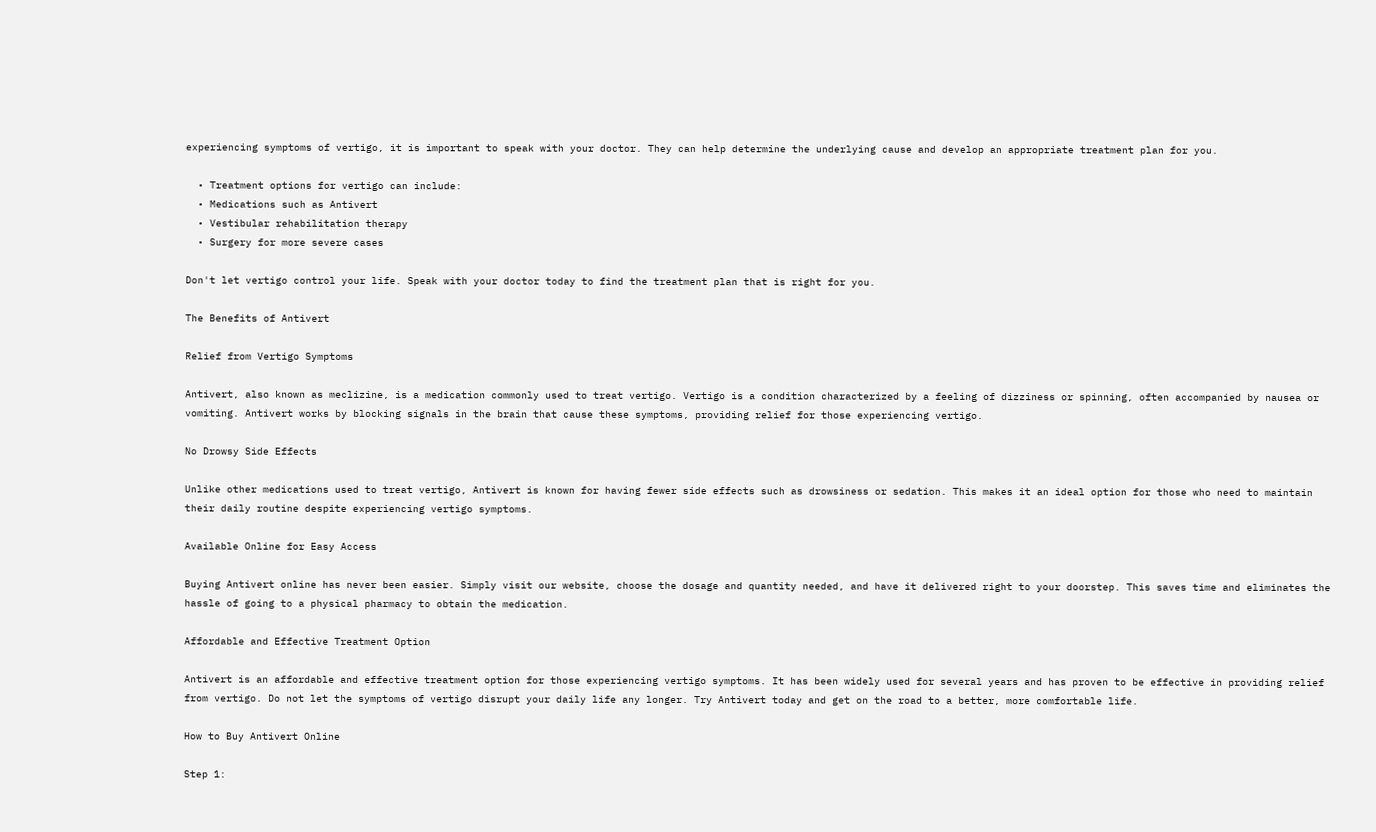experiencing symptoms of vertigo, it is important to speak with your doctor. They can help determine the underlying cause and develop an appropriate treatment plan for you.

  • Treatment options for vertigo can include:
  • Medications such as Antivert
  • Vestibular rehabilitation therapy
  • Surgery for more severe cases

Don't let vertigo control your life. Speak with your doctor today to find the treatment plan that is right for you.

The Benefits of Antivert

Relief from Vertigo Symptoms

Antivert, also known as meclizine, is a medication commonly used to treat vertigo. Vertigo is a condition characterized by a feeling of dizziness or spinning, often accompanied by nausea or vomiting. Antivert works by blocking signals in the brain that cause these symptoms, providing relief for those experiencing vertigo.

No Drowsy Side Effects

Unlike other medications used to treat vertigo, Antivert is known for having fewer side effects such as drowsiness or sedation. This makes it an ideal option for those who need to maintain their daily routine despite experiencing vertigo symptoms.

Available Online for Easy Access

Buying Antivert online has never been easier. Simply visit our website, choose the dosage and quantity needed, and have it delivered right to your doorstep. This saves time and eliminates the hassle of going to a physical pharmacy to obtain the medication.

Affordable and Effective Treatment Option

Antivert is an affordable and effective treatment option for those experiencing vertigo symptoms. It has been widely used for several years and has proven to be effective in providing relief from vertigo. Do not let the symptoms of vertigo disrupt your daily life any longer. Try Antivert today and get on the road to a better, more comfortable life.

How to Buy Antivert Online

Step 1: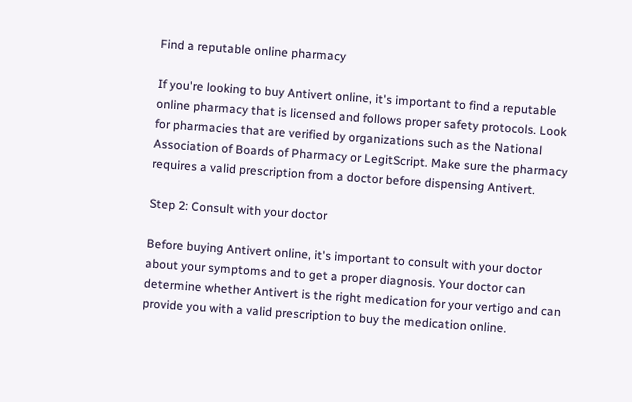Find a reputable online pharmacy

If you're looking to buy Antivert online, it's important to find a reputable online pharmacy that is licensed and follows proper safety protocols. Look for pharmacies that are verified by organizations such as the National Association of Boards of Pharmacy or LegitScript. Make sure the pharmacy requires a valid prescription from a doctor before dispensing Antivert.

Step 2: Consult with your doctor

Before buying Antivert online, it's important to consult with your doctor about your symptoms and to get a proper diagnosis. Your doctor can determine whether Antivert is the right medication for your vertigo and can provide you with a valid prescription to buy the medication online.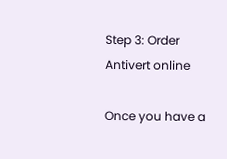Step 3: Order Antivert online

Once you have a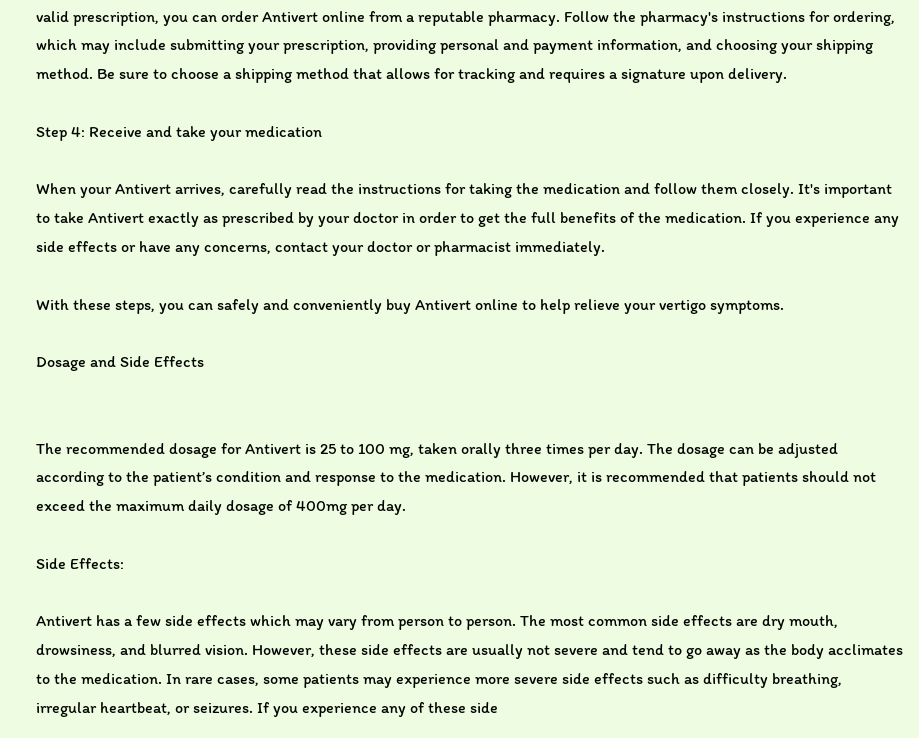valid prescription, you can order Antivert online from a reputable pharmacy. Follow the pharmacy's instructions for ordering, which may include submitting your prescription, providing personal and payment information, and choosing your shipping method. Be sure to choose a shipping method that allows for tracking and requires a signature upon delivery.

Step 4: Receive and take your medication

When your Antivert arrives, carefully read the instructions for taking the medication and follow them closely. It's important to take Antivert exactly as prescribed by your doctor in order to get the full benefits of the medication. If you experience any side effects or have any concerns, contact your doctor or pharmacist immediately.

With these steps, you can safely and conveniently buy Antivert online to help relieve your vertigo symptoms.

Dosage and Side Effects


The recommended dosage for Antivert is 25 to 100 mg, taken orally three times per day. The dosage can be adjusted according to the patient’s condition and response to the medication. However, it is recommended that patients should not exceed the maximum daily dosage of 400mg per day.

Side Effects:

Antivert has a few side effects which may vary from person to person. The most common side effects are dry mouth, drowsiness, and blurred vision. However, these side effects are usually not severe and tend to go away as the body acclimates to the medication. In rare cases, some patients may experience more severe side effects such as difficulty breathing, irregular heartbeat, or seizures. If you experience any of these side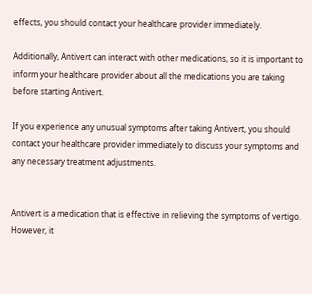effects, you should contact your healthcare provider immediately.

Additionally, Antivert can interact with other medications, so it is important to inform your healthcare provider about all the medications you are taking before starting Antivert.

If you experience any unusual symptoms after taking Antivert, you should contact your healthcare provider immediately to discuss your symptoms and any necessary treatment adjustments.


Antivert is a medication that is effective in relieving the symptoms of vertigo. However, it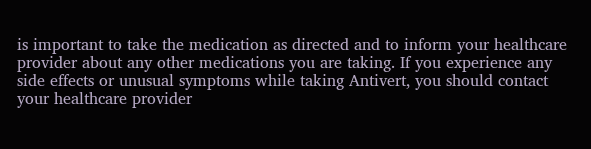is important to take the medication as directed and to inform your healthcare provider about any other medications you are taking. If you experience any side effects or unusual symptoms while taking Antivert, you should contact your healthcare provider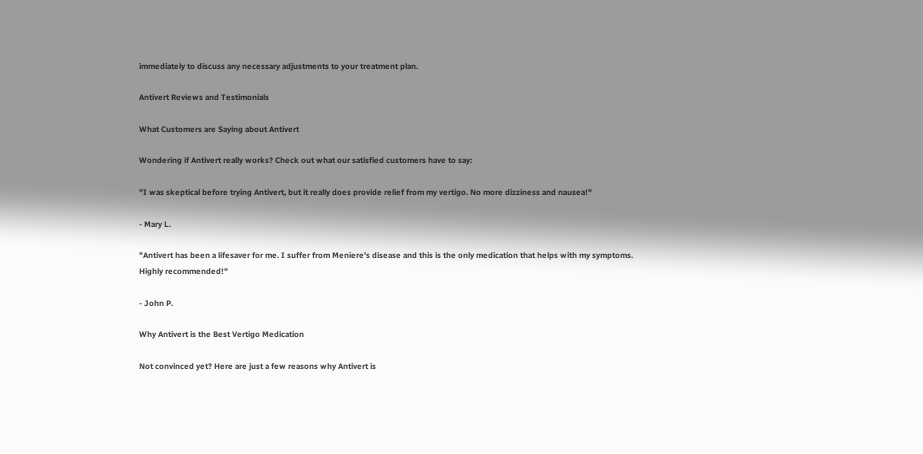immediately to discuss any necessary adjustments to your treatment plan.

Antivert Reviews and Testimonials

What Customers are Saying about Antivert

Wondering if Antivert really works? Check out what our satisfied customers have to say:

"I was skeptical before trying Antivert, but it really does provide relief from my vertigo. No more dizziness and nausea!"

- Mary L.

"Antivert has been a lifesaver for me. I suffer from Meniere's disease and this is the only medication that helps with my symptoms. Highly recommended!"

- John P.

Why Antivert is the Best Vertigo Medication

Not convinced yet? Here are just a few reasons why Antivert is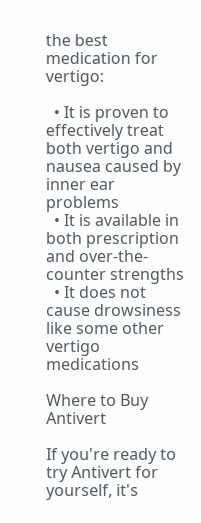the best medication for vertigo:

  • It is proven to effectively treat both vertigo and nausea caused by inner ear problems
  • It is available in both prescription and over-the-counter strengths
  • It does not cause drowsiness like some other vertigo medications

Where to Buy Antivert

If you're ready to try Antivert for yourself, it's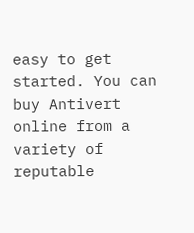easy to get started. You can buy Antivert online from a variety of reputable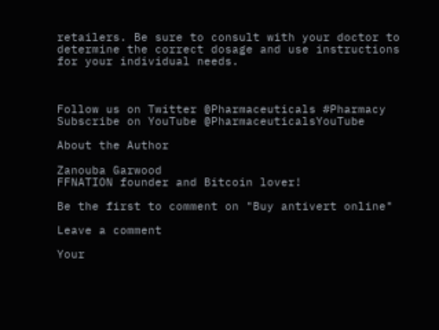retailers. Be sure to consult with your doctor to determine the correct dosage and use instructions for your individual needs.



Follow us on Twitter @Pharmaceuticals #Pharmacy
Subscribe on YouTube @PharmaceuticalsYouTube

About the Author

Zanouba Garwood
FFNATION founder and Bitcoin lover!

Be the first to comment on "Buy antivert online"

Leave a comment

Your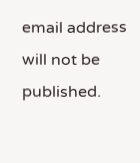email address will not be published.